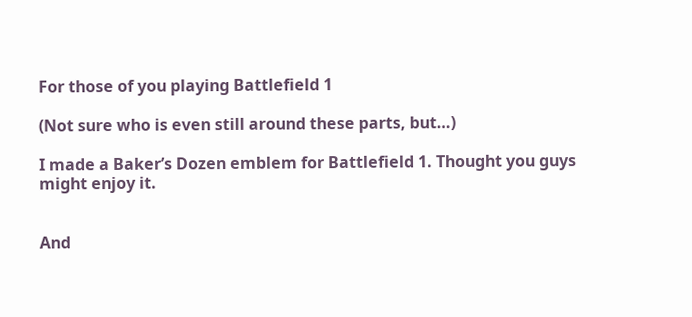For those of you playing Battlefield 1

(Not sure who is even still around these parts, but…)

I made a Baker’s Dozen emblem for Battlefield 1. Thought you guys might enjoy it.


And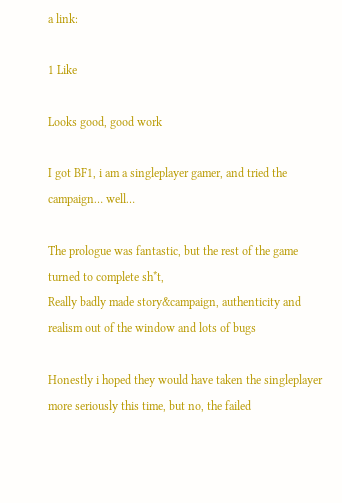a link:

1 Like

Looks good, good work

I got BF1, i am a singleplayer gamer, and tried the campaign… well…

The prologue was fantastic, but the rest of the game turned to complete sh*t,
Really badly made story&campaign, authenticity and realism out of the window and lots of bugs

Honestly i hoped they would have taken the singleplayer more seriously this time, but no, the failed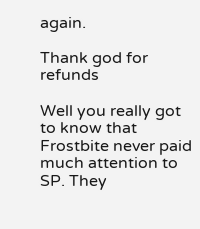again.

Thank god for refunds

Well you really got to know that Frostbite never paid much attention to SP. They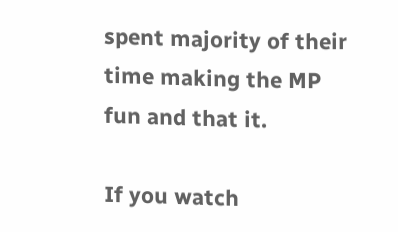spent majority of their time making the MP fun and that it.

If you watch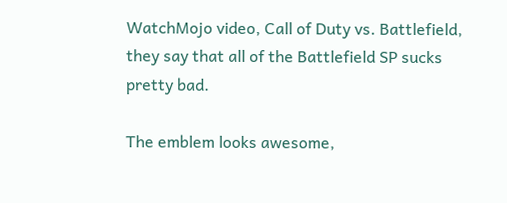WatchMojo video, Call of Duty vs. Battlefield, they say that all of the Battlefield SP sucks pretty bad.

The emblem looks awesome,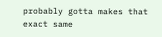probably gotta makes that exact same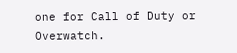one for Call of Duty or Overwatch.